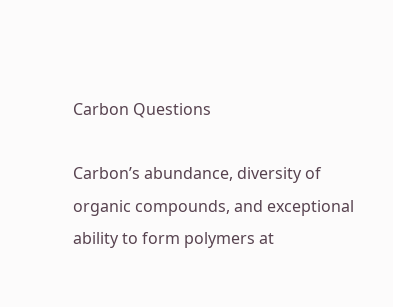Carbon Questions

Carbon’s abundance, diversity of organic compounds, and exceptional ability to form polymers at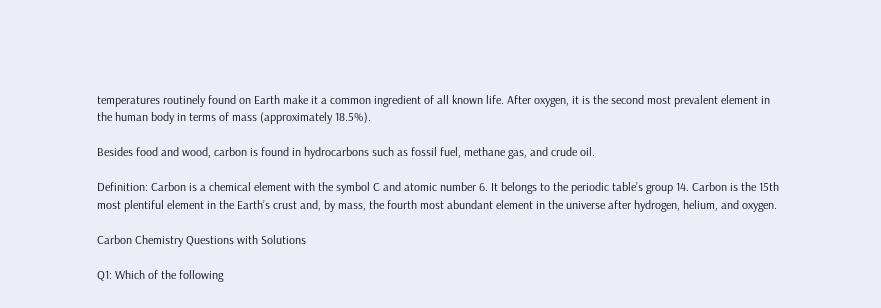temperatures routinely found on Earth make it a common ingredient of all known life. After oxygen, it is the second most prevalent element in the human body in terms of mass (approximately 18.5%).

Besides food and wood, carbon is found in hydrocarbons such as fossil fuel, methane gas, and crude oil.

Definition: Carbon is a chemical element with the symbol C and atomic number 6. It belongs to the periodic table’s group 14. Carbon is the 15th most plentiful element in the Earth’s crust and, by mass, the fourth most abundant element in the universe after hydrogen, helium, and oxygen.

Carbon Chemistry Questions with Solutions

Q1: Which of the following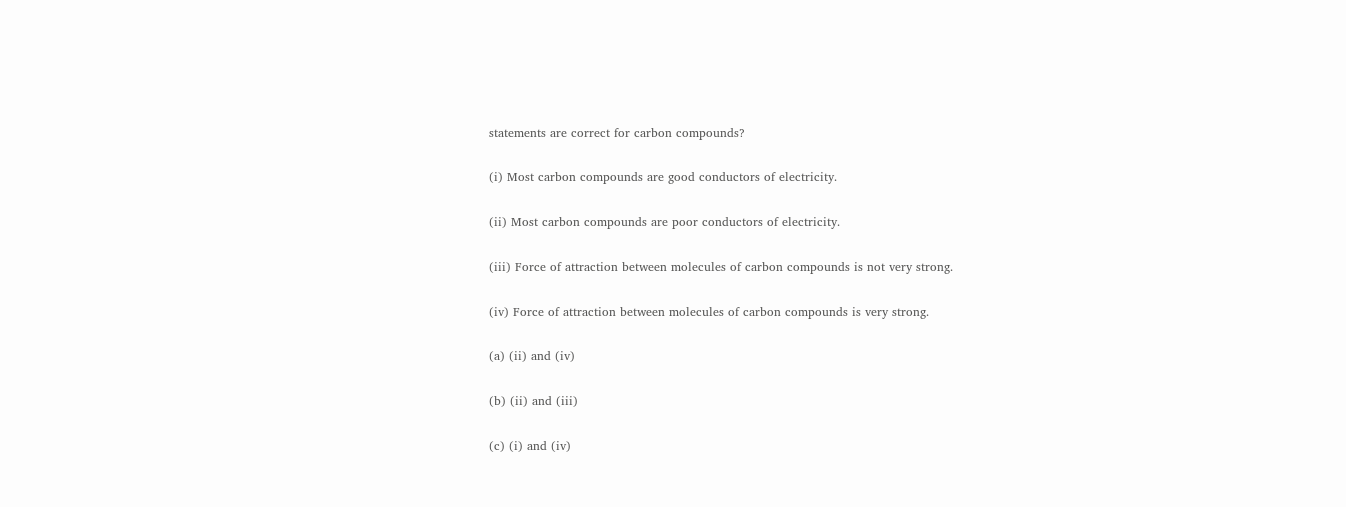statements are correct for carbon compounds?

(i) Most carbon compounds are good conductors of electricity.

(ii) Most carbon compounds are poor conductors of electricity.

(iii) Force of attraction between molecules of carbon compounds is not very strong.

(iv) Force of attraction between molecules of carbon compounds is very strong.

(a) (ii) and (iv)

(b) (ii) and (iii)

(c) (i) and (iv)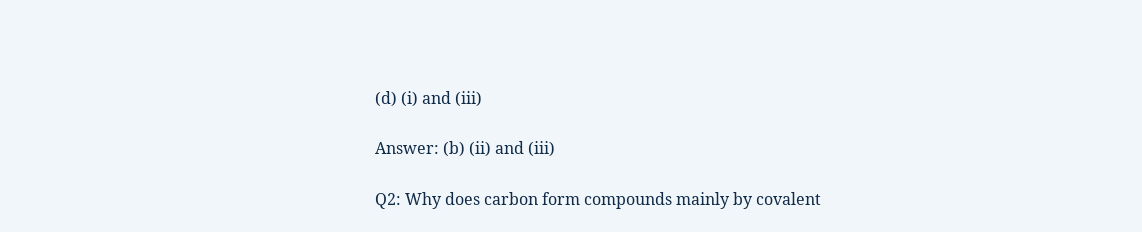(d) (i) and (iii)

Answer: (b) (ii) and (iii)

Q2: Why does carbon form compounds mainly by covalent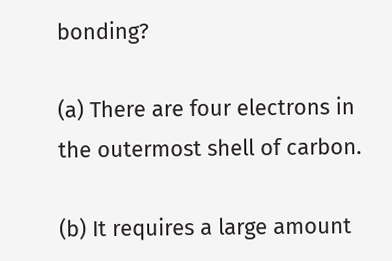bonding?

(a) There are four electrons in the outermost shell of carbon.

(b) It requires a large amount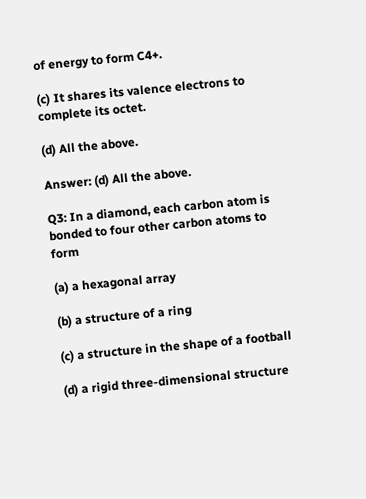of energy to form C4+.

(c) It shares its valence electrons to complete its octet.

(d) All the above.

Answer: (d) All the above.

Q3: In a diamond, each carbon atom is bonded to four other carbon atoms to form

(a) a hexagonal array

(b) a structure of a ring

(c) a structure in the shape of a football

(d) a rigid three-dimensional structure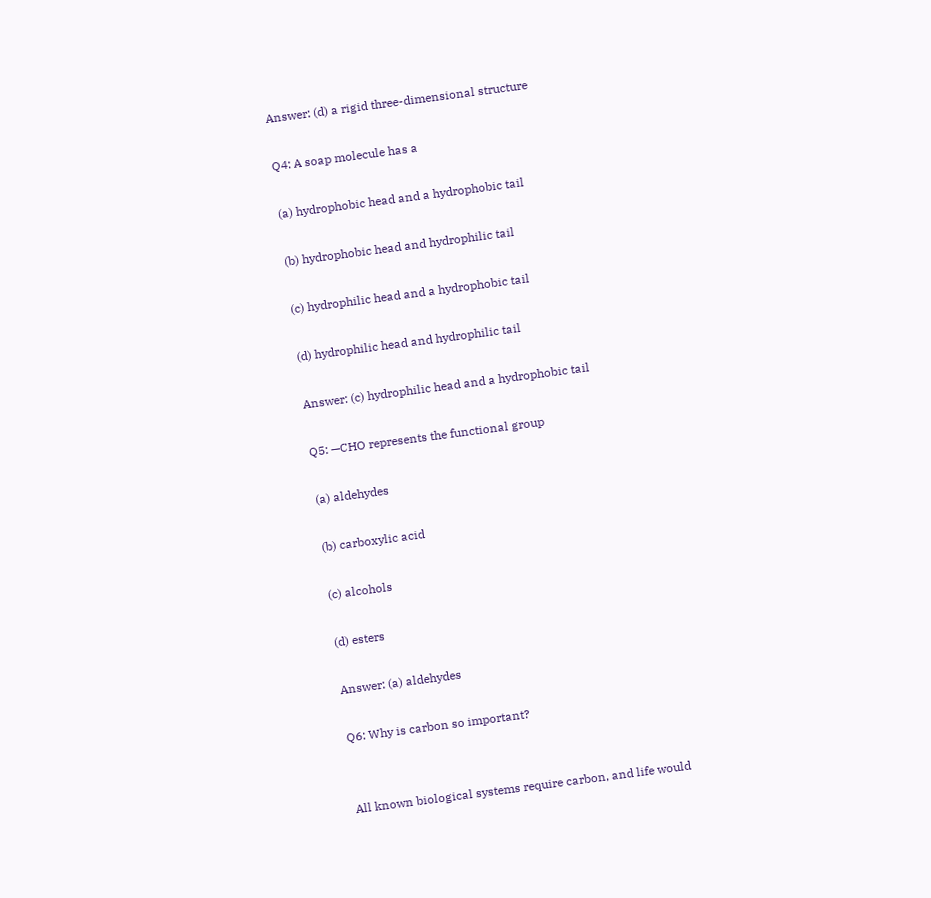Answer: (d) a rigid three-dimensional structure

Q4: A soap molecule has a

(a) hydrophobic head and a hydrophobic tail

(b) hydrophobic head and hydrophilic tail

(c) hydrophilic head and a hydrophobic tail

(d) hydrophilic head and hydrophilic tail

Answer: (c) hydrophilic head and a hydrophobic tail

Q5: —CHO represents the functional group

(a) aldehydes

(b) carboxylic acid

(c) alcohols

(d) esters

Answer: (a) aldehydes

Q6: Why is carbon so important?


All known biological systems require carbon, and life would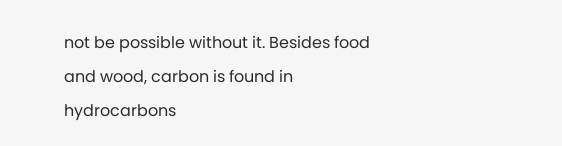not be possible without it. Besides food and wood, carbon is found in hydrocarbons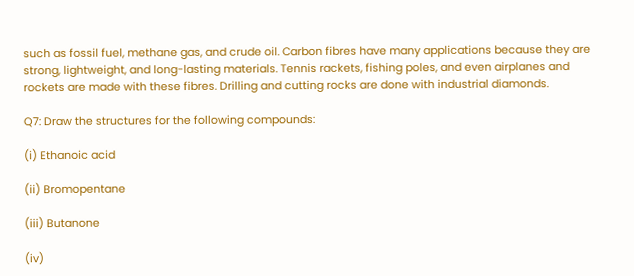such as fossil fuel, methane gas, and crude oil. Carbon fibres have many applications because they are strong, lightweight, and long-lasting materials. Tennis rackets, fishing poles, and even airplanes and rockets are made with these fibres. Drilling and cutting rocks are done with industrial diamonds.

Q7: Draw the structures for the following compounds:

(i) Ethanoic acid

(ii) Bromopentane

(iii) Butanone

(iv)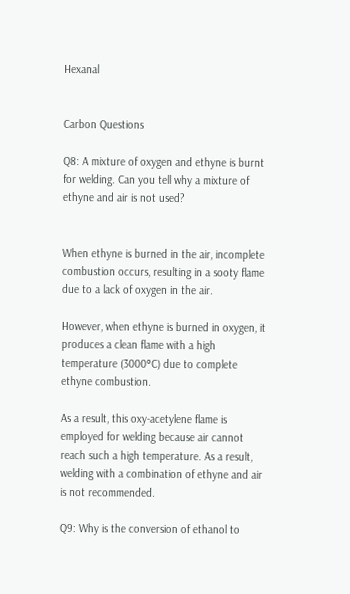Hexanal


Carbon Questions

Q8: A mixture of oxygen and ethyne is burnt for welding. Can you tell why a mixture of ethyne and air is not used?


When ethyne is burned in the air, incomplete combustion occurs, resulting in a sooty flame due to a lack of oxygen in the air.

However, when ethyne is burned in oxygen, it produces a clean flame with a high temperature (3000°C) due to complete ethyne combustion.

As a result, this oxy-acetylene flame is employed for welding because air cannot reach such a high temperature. As a result, welding with a combination of ethyne and air is not recommended.

Q9: Why is the conversion of ethanol to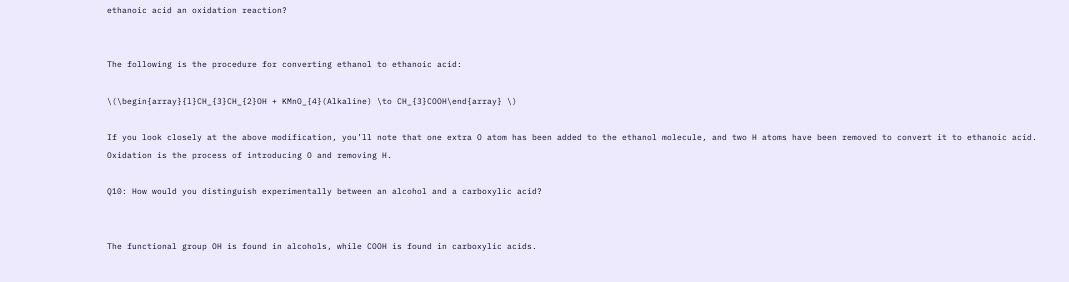ethanoic acid an oxidation reaction?


The following is the procedure for converting ethanol to ethanoic acid:

\(\begin{array}{l}CH_{3}CH_{2}OH + KMnO_{4}(Alkaline) \to CH_{3}COOH\end{array} \)

If you look closely at the above modification, you’ll note that one extra O atom has been added to the ethanol molecule, and two H atoms have been removed to convert it to ethanoic acid. Oxidation is the process of introducing O and removing H.

Q10: How would you distinguish experimentally between an alcohol and a carboxylic acid?


The functional group OH is found in alcohols, while COOH is found in carboxylic acids.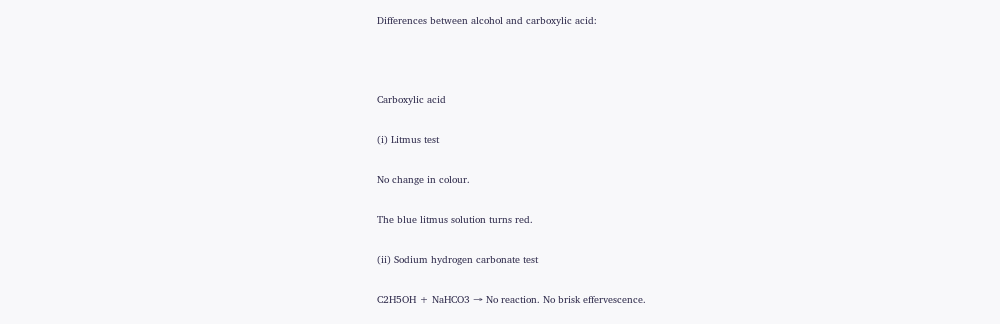Differences between alcohol and carboxylic acid:



Carboxylic acid

(i) Litmus test

No change in colour.

The blue litmus solution turns red.

(ii) Sodium hydrogen carbonate test

C2H5OH + NaHCO3 → No reaction. No brisk effervescence.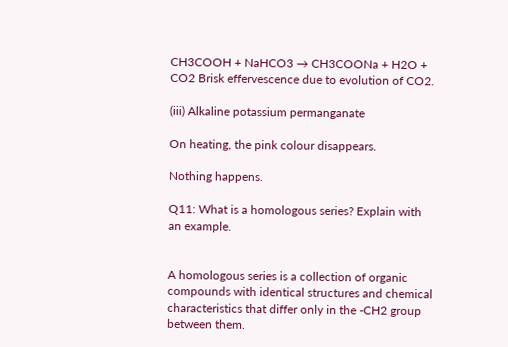CH3COOH + NaHCO3 → CH3COONa + H2O + CO2 Brisk effervescence due to evolution of CO2.

(iii) Alkaline potassium permanganate

On heating, the pink colour disappears.

Nothing happens.

Q11: What is a homologous series? Explain with an example.


A homologous series is a collection of organic compounds with identical structures and chemical characteristics that differ only in the -CH2 group between them.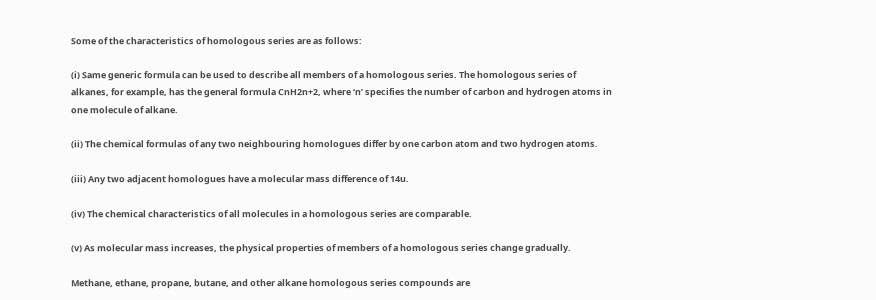Some of the characteristics of homologous series are as follows:

(i) Same generic formula can be used to describe all members of a homologous series. The homologous series of alkanes, for example, has the general formula CnH2n+2, where ‘n’ specifies the number of carbon and hydrogen atoms in one molecule of alkane.

(ii) The chemical formulas of any two neighbouring homologues differ by one carbon atom and two hydrogen atoms.

(iii) Any two adjacent homologues have a molecular mass difference of 14u.

(iv) The chemical characteristics of all molecules in a homologous series are comparable.

(v) As molecular mass increases, the physical properties of members of a homologous series change gradually.

Methane, ethane, propane, butane, and other alkane homologous series compounds are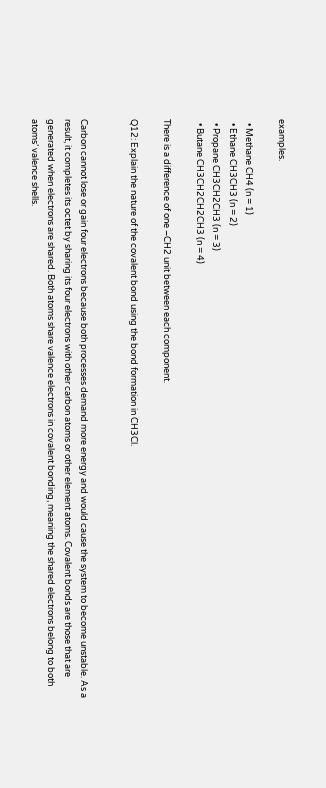examples.

  • Methane CH4 (n = 1)
  • Ethane CH3CH3 (n = 2)
  • Propane CH3CH2CH3 (n = 3)
  • Butane CH3CH2CH2CH3 (n = 4)

There is a difference of one −CH2 unit between each component.

Q12: Explain the nature of the covalent bond using the bond formation in CH3Cl.


Carbon cannot lose or gain four electrons because both processes demand more energy and would cause the system to become unstable. As a result, it completes its octet by sharing its four electrons with other carbon atoms or other element atoms. Covalent bonds are those that are generated when electrons are shared. Both atoms share valence electrons in covalent bonding, meaning the shared electrons belong to both atoms’ valence shells.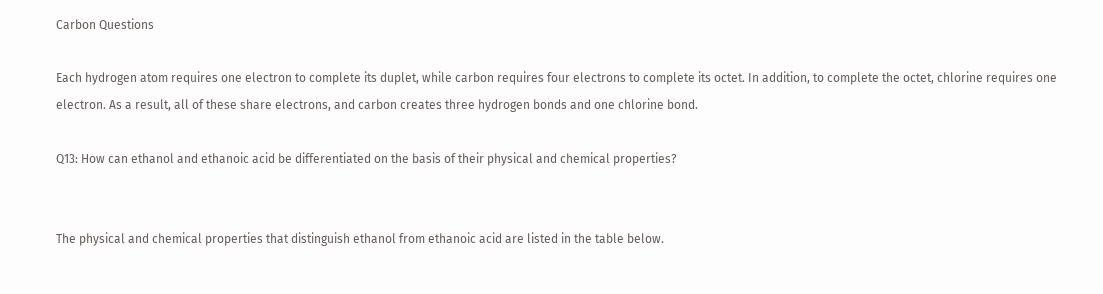Carbon Questions

Each hydrogen atom requires one electron to complete its duplet, while carbon requires four electrons to complete its octet. In addition, to complete the octet, chlorine requires one electron. As a result, all of these share electrons, and carbon creates three hydrogen bonds and one chlorine bond.

Q13: How can ethanol and ethanoic acid be differentiated on the basis of their physical and chemical properties?


The physical and chemical properties that distinguish ethanol from ethanoic acid are listed in the table below.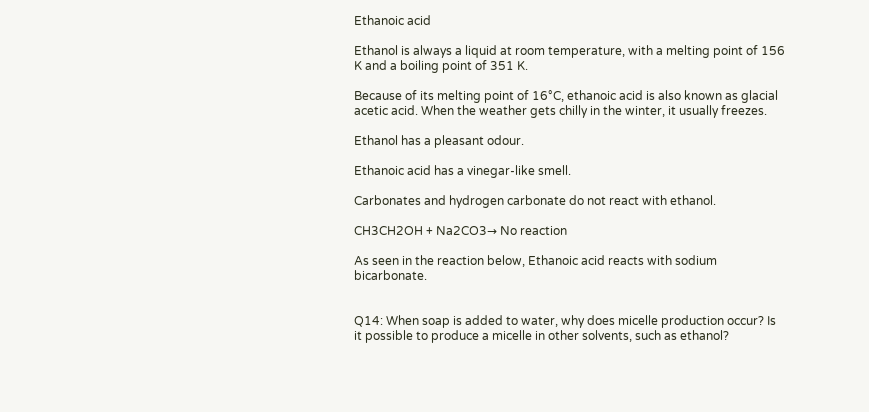Ethanoic acid

Ethanol is always a liquid at room temperature, with a melting point of 156 K and a boiling point of 351 K.

Because of its melting point of 16°C, ethanoic acid is also known as glacial acetic acid. When the weather gets chilly in the winter, it usually freezes.

Ethanol has a pleasant odour.

Ethanoic acid has a vinegar-like smell.

Carbonates and hydrogen carbonate do not react with ethanol.

CH3CH2OH + Na2CO3→ No reaction

As seen in the reaction below, Ethanoic acid reacts with sodium bicarbonate.


Q14: When soap is added to water, why does micelle production occur? Is it possible to produce a micelle in other solvents, such as ethanol?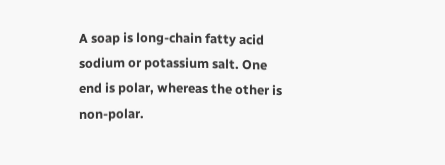A soap is long-chain fatty acid sodium or potassium salt. One end is polar, whereas the other is non-polar.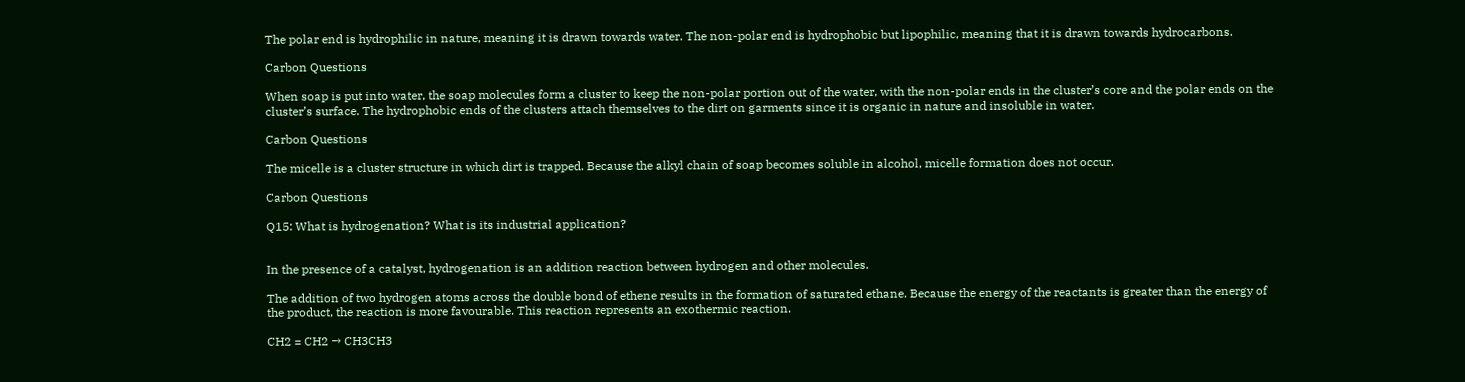The polar end is hydrophilic in nature, meaning it is drawn towards water. The non-polar end is hydrophobic but lipophilic, meaning that it is drawn towards hydrocarbons.

Carbon Questions

When soap is put into water, the soap molecules form a cluster to keep the non-polar portion out of the water, with the non-polar ends in the cluster’s core and the polar ends on the cluster’s surface. The hydrophobic ends of the clusters attach themselves to the dirt on garments since it is organic in nature and insoluble in water.

Carbon Questions

The micelle is a cluster structure in which dirt is trapped. Because the alkyl chain of soap becomes soluble in alcohol, micelle formation does not occur.

Carbon Questions

Q15: What is hydrogenation? What is its industrial application?


In the presence of a catalyst, hydrogenation is an addition reaction between hydrogen and other molecules.

The addition of two hydrogen atoms across the double bond of ethene results in the formation of saturated ethane. Because the energy of the reactants is greater than the energy of the product, the reaction is more favourable. This reaction represents an exothermic reaction.

CH2 = CH2 → CH3CH3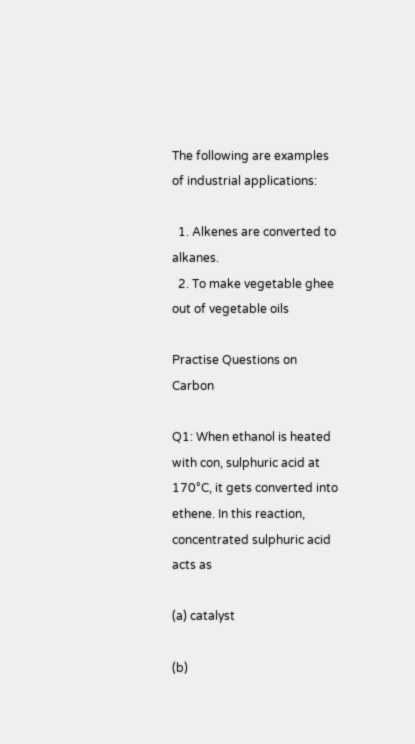The following are examples of industrial applications:

  1. Alkenes are converted to alkanes.
  2. To make vegetable ghee out of vegetable oils

Practise Questions on Carbon

Q1: When ethanol is heated with con, sulphuric acid at 170°C, it gets converted into ethene. In this reaction, concentrated sulphuric acid acts as

(a) catalyst

(b)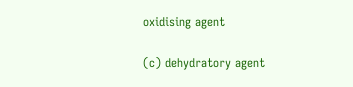oxidising agent

(c) dehydratory agent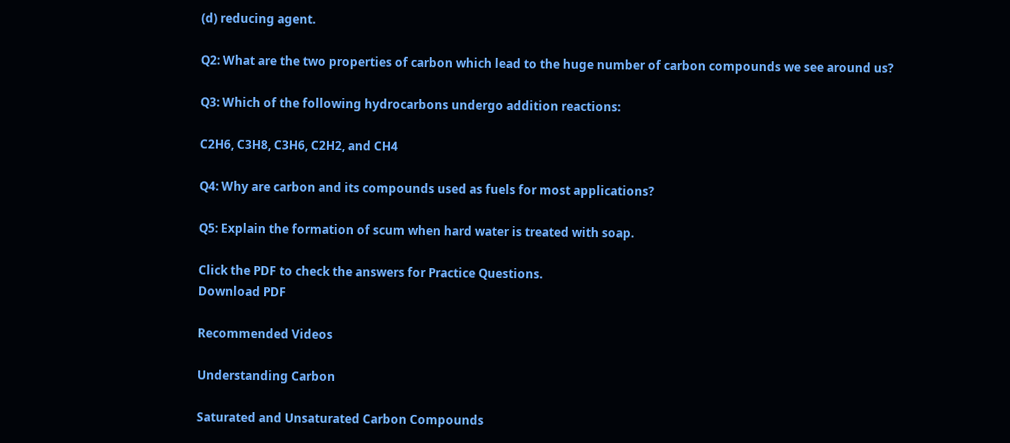(d) reducing agent.

Q2: What are the two properties of carbon which lead to the huge number of carbon compounds we see around us?

Q3: Which of the following hydrocarbons undergo addition reactions:

C2H6, C3H8, C3H6, C2H2, and CH4

Q4: Why are carbon and its compounds used as fuels for most applications?

Q5: Explain the formation of scum when hard water is treated with soap.

Click the PDF to check the answers for Practice Questions.
Download PDF

Recommended Videos

Understanding Carbon

Saturated and Unsaturated Carbon Compounds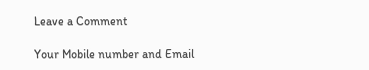Leave a Comment

Your Mobile number and Email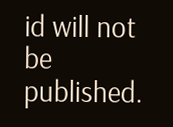id will not be published.